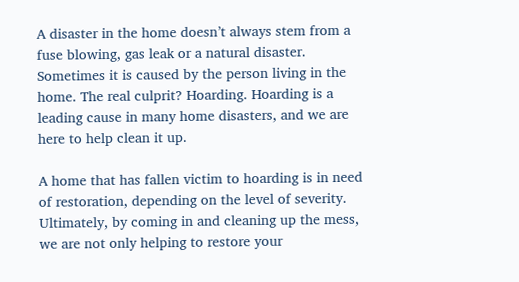A disaster in the home doesn’t always stem from a fuse blowing, gas leak or a natural disaster. Sometimes it is caused by the person living in the home. The real culprit? Hoarding. Hoarding is a leading cause in many home disasters, and we are here to help clean it up.

A home that has fallen victim to hoarding is in need of restoration, depending on the level of severity. Ultimately, by coming in and cleaning up the mess, we are not only helping to restore your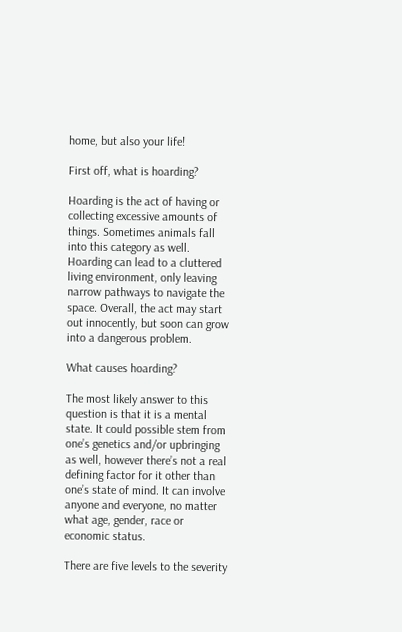home, but also your life!

First off, what is hoarding?

Hoarding is the act of having or collecting excessive amounts of things. Sometimes animals fall into this category as well. Hoarding can lead to a cluttered living environment, only leaving narrow pathways to navigate the space. Overall, the act may start out innocently, but soon can grow into a dangerous problem.

What causes hoarding?

The most likely answer to this question is that it is a mental state. It could possible stem from one’s genetics and/or upbringing as well, however there’s not a real defining factor for it other than one’s state of mind. It can involve anyone and everyone, no matter what age, gender, race or economic status.

There are five levels to the severity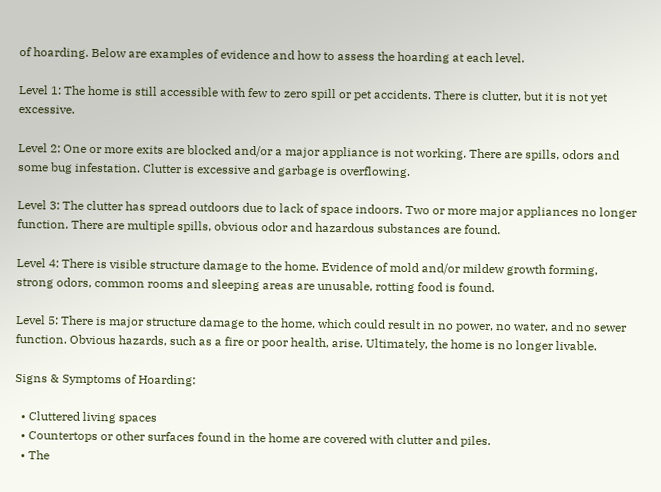of hoarding. Below are examples of evidence and how to assess the hoarding at each level.

Level 1: The home is still accessible with few to zero spill or pet accidents. There is clutter, but it is not yet excessive.

Level 2: One or more exits are blocked and/or a major appliance is not working. There are spills, odors and some bug infestation. Clutter is excessive and garbage is overflowing.

Level 3: The clutter has spread outdoors due to lack of space indoors. Two or more major appliances no longer function. There are multiple spills, obvious odor and hazardous substances are found.

Level 4: There is visible structure damage to the home. Evidence of mold and/or mildew growth forming, strong odors, common rooms and sleeping areas are unusable, rotting food is found.

Level 5: There is major structure damage to the home, which could result in no power, no water, and no sewer function. Obvious hazards, such as a fire or poor health, arise. Ultimately, the home is no longer livable.

Signs & Symptoms of Hoarding:

  • Cluttered living spaces
  • Countertops or other surfaces found in the home are covered with clutter and piles.
  • The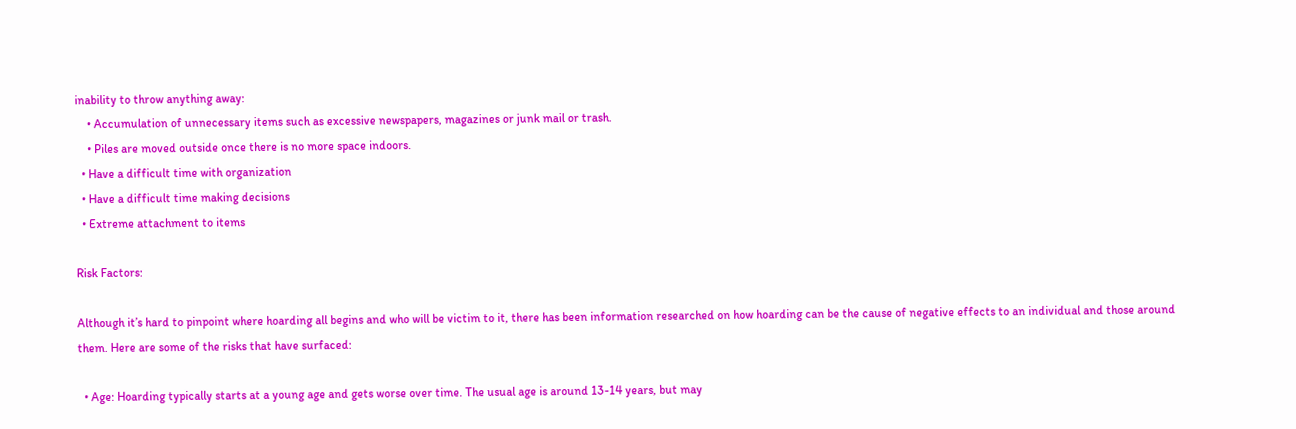inability to throw anything away:
    • Accumulation of unnecessary items such as excessive newspapers, magazines or junk mail or trash.
    • Piles are moved outside once there is no more space indoors.
  • Have a difficult time with organization
  • Have a difficult time making decisions
  • Extreme attachment to items

Risk Factors:

Although it’s hard to pinpoint where hoarding all begins and who will be victim to it, there has been information researched on how hoarding can be the cause of negative effects to an individual and those around them. Here are some of the risks that have surfaced:

  • Age: Hoarding typically starts at a young age and gets worse over time. The usual age is around 13-14 years, but may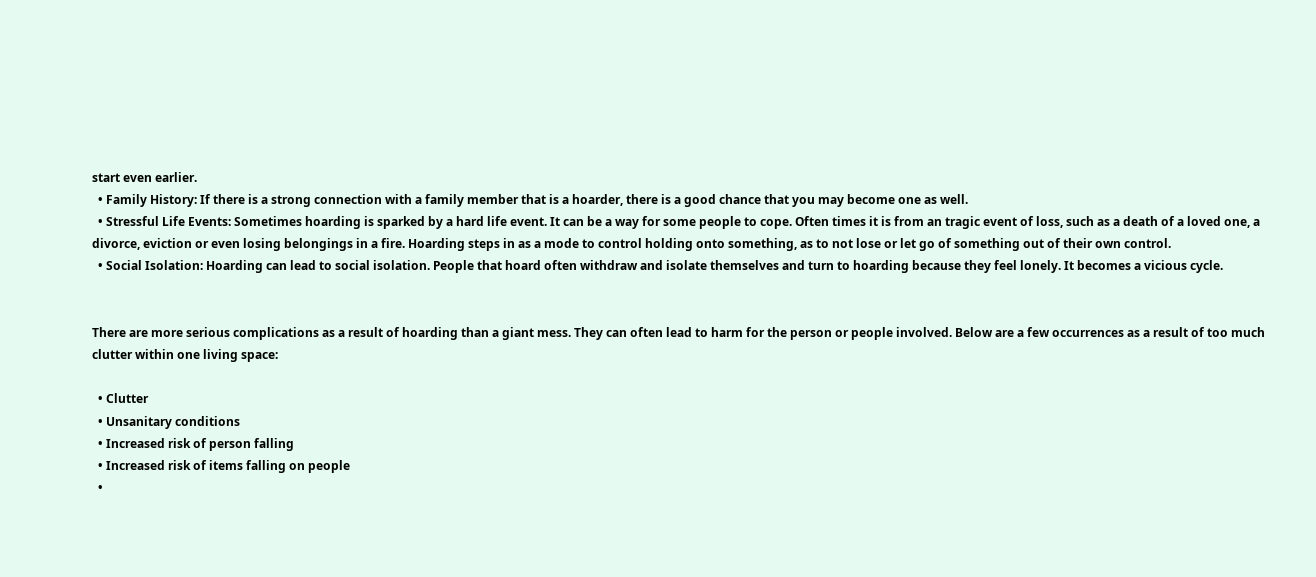start even earlier.
  • Family History: If there is a strong connection with a family member that is a hoarder, there is a good chance that you may become one as well.
  • Stressful Life Events: Sometimes hoarding is sparked by a hard life event. It can be a way for some people to cope. Often times it is from an tragic event of loss, such as a death of a loved one, a divorce, eviction or even losing belongings in a fire. Hoarding steps in as a mode to control holding onto something, as to not lose or let go of something out of their own control.
  • Social Isolation: Hoarding can lead to social isolation. People that hoard often withdraw and isolate themselves and turn to hoarding because they feel lonely. It becomes a vicious cycle.


There are more serious complications as a result of hoarding than a giant mess. They can often lead to harm for the person or people involved. Below are a few occurrences as a result of too much clutter within one living space:

  • Clutter
  • Unsanitary conditions
  • Increased risk of person falling
  • Increased risk of items falling on people
  •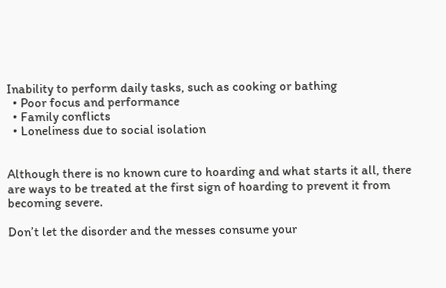Inability to perform daily tasks, such as cooking or bathing
  • Poor focus and performance
  • Family conflicts
  • Loneliness due to social isolation


Although there is no known cure to hoarding and what starts it all, there are ways to be treated at the first sign of hoarding to prevent it from becoming severe.

Don’t let the disorder and the messes consume your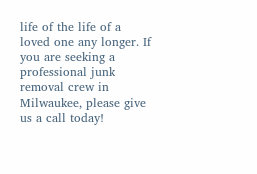life of the life of a loved one any longer. If you are seeking a professional junk removal crew in Milwaukee, please give us a call today!